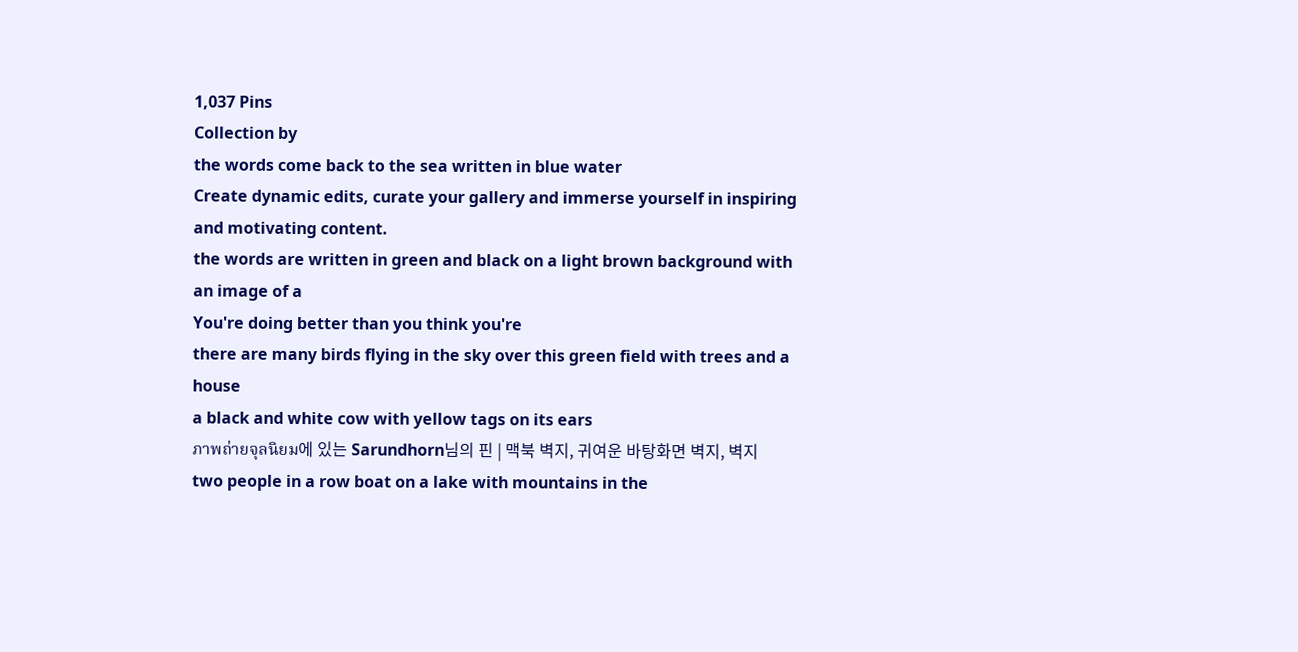1,037 Pins
Collection by
the words come back to the sea written in blue water
Create dynamic edits, curate your gallery and immerse yourself in inspiring and motivating content.
the words are written in green and black on a light brown background with an image of a
You're doing better than you think you're
there are many birds flying in the sky over this green field with trees and a house
a black and white cow with yellow tags on its ears
ภาพถ่ายจุลนิยม에 있는 Sarundhorn님의 핀 | 맥북 벽지, 귀여운 바탕화면 벽지, 벽지
two people in a row boat on a lake with mountains in the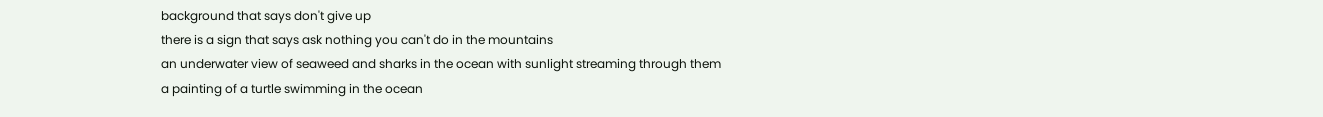background that says don't give up
there is a sign that says ask nothing you can't do in the mountains
an underwater view of seaweed and sharks in the ocean with sunlight streaming through them
a painting of a turtle swimming in the ocean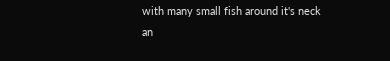with many small fish around it's neck
an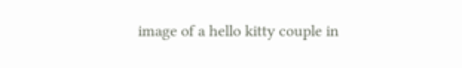image of a hello kitty couple in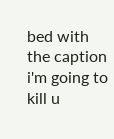bed with the caption i'm going to kill u